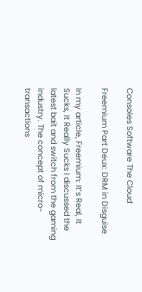Consoles Software The Cloud

Freemium Part Deux: DRM in Disguise

In my article, Freemium: It’s Real, It Sucks, It Really Sucks I discussed the latest bait and switch from the gaming industry. The concept of micro-transactions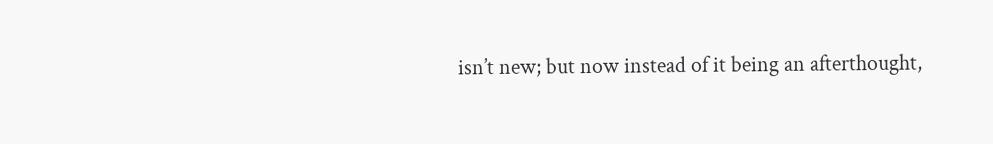isn’t new; but now instead of it being an afterthought,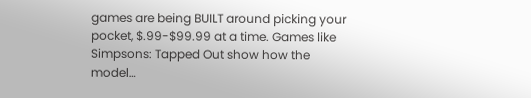games are being BUILT around picking your pocket, $.99-$99.99 at a time. Games like Simpsons: Tapped Out show how the model…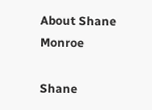About Shane Monroe

Shane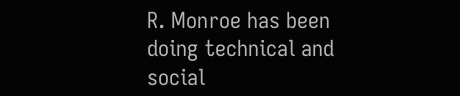R. Monroe has been doing technical and social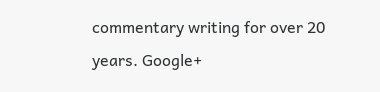commentary writing for over 20 years. Google+